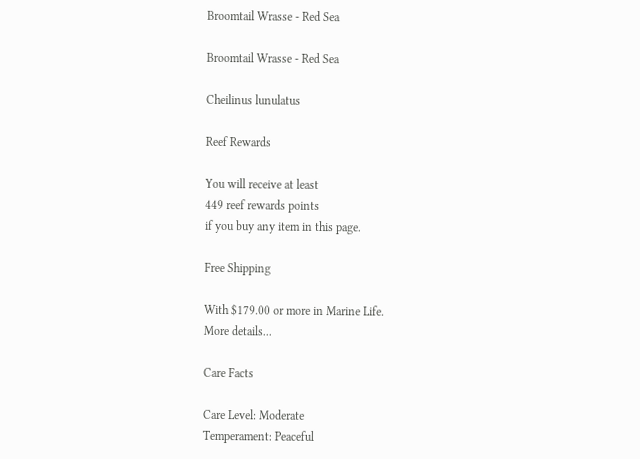Broomtail Wrasse - Red Sea

Broomtail Wrasse - Red Sea

Cheilinus lunulatus

Reef Rewards

You will receive at least
449 reef rewards points
if you buy any item in this page.

Free Shipping

With $179.00 or more in Marine Life.
More details...

Care Facts

Care Level: Moderate
Temperament: Peaceful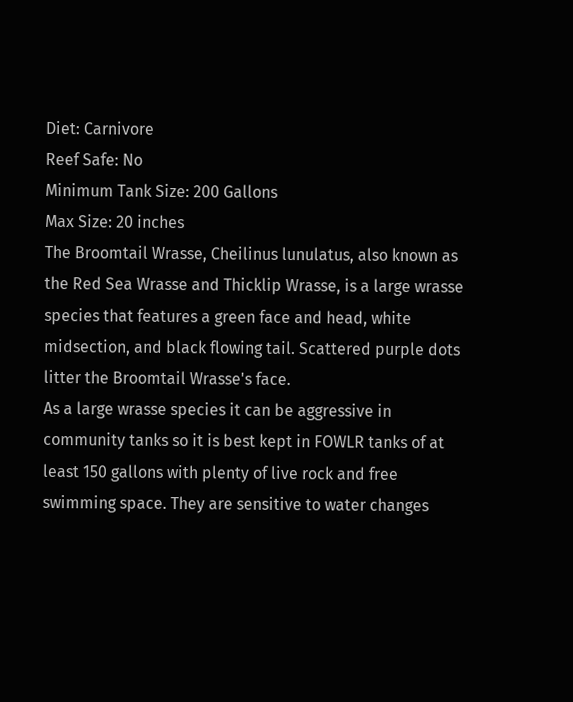Diet: Carnivore
Reef Safe: No
Minimum Tank Size: 200 Gallons
Max Size: 20 inches
The Broomtail Wrasse, Cheilinus lunulatus, also known as the Red Sea Wrasse and Thicklip Wrasse, is a large wrasse species that features a green face and head, white midsection, and black flowing tail. Scattered purple dots litter the Broomtail Wrasse's face.
As a large wrasse species it can be aggressive in community tanks so it is best kept in FOWLR tanks of at least 150 gallons with plenty of live rock and free swimming space. They are sensitive to water changes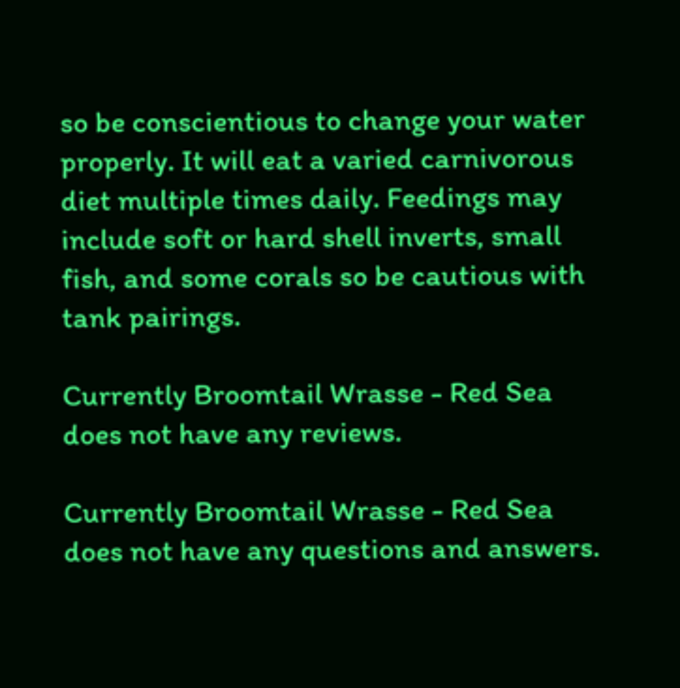so be conscientious to change your water properly. It will eat a varied carnivorous diet multiple times daily. Feedings may include soft or hard shell inverts, small fish, and some corals so be cautious with tank pairings.

Currently Broomtail Wrasse - Red Sea does not have any reviews.

Currently Broomtail Wrasse - Red Sea does not have any questions and answers.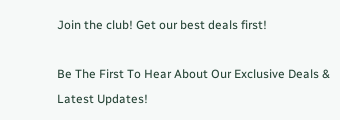Join the club! Get our best deals first!

Be The First To Hear About Our Exclusive Deals & Latest Updates!